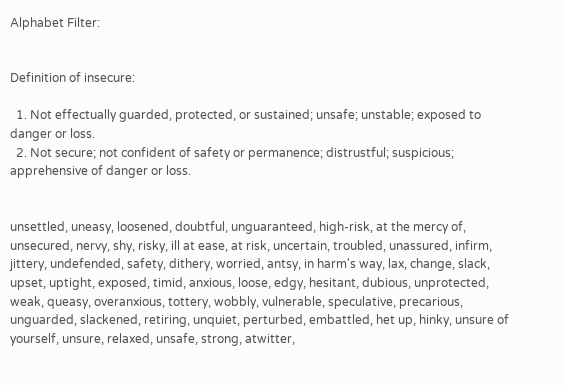Alphabet Filter:


Definition of insecure:

  1. Not effectually guarded, protected, or sustained; unsafe; unstable; exposed to danger or loss.
  2. Not secure; not confident of safety or permanence; distrustful; suspicious; apprehensive of danger or loss.


unsettled, uneasy, loosened, doubtful, unguaranteed, high-risk, at the mercy of, unsecured, nervy, shy, risky, ill at ease, at risk, uncertain, troubled, unassured, infirm, jittery, undefended, safety, dithery, worried, antsy, in harm's way, lax, change, slack, upset, uptight, exposed, timid, anxious, loose, edgy, hesitant, dubious, unprotected, weak, queasy, overanxious, tottery, wobbly, vulnerable, speculative, precarious, unguarded, slackened, retiring, unquiet, perturbed, embattled, het up, hinky, unsure of yourself, unsure, relaxed, unsafe, strong, atwitter,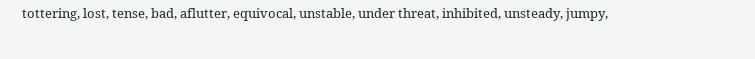tottering, lost, tense, bad, aflutter, equivocal, unstable, under threat, inhibited, unsteady, jumpy,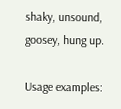shaky, unsound, goosey, hung up.

Usage examples: